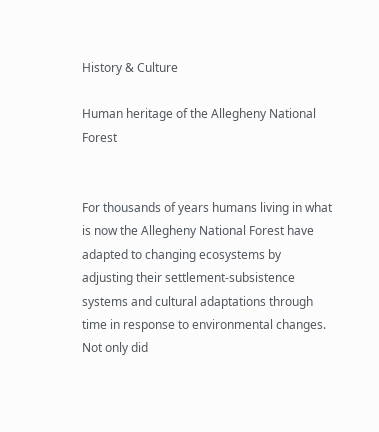History & Culture

Human heritage of the Allegheny National Forest


For thousands of years humans living in what is now the Allegheny National Forest have adapted to changing ecosystems by adjusting their settlement-subsistence systems and cultural adaptations through time in response to environmental changes. Not only did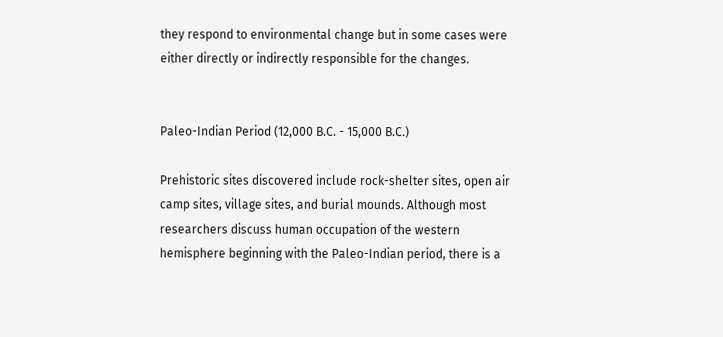they respond to environmental change but in some cases were either directly or indirectly responsible for the changes.


Paleo-Indian Period (12,000 B.C. - 15,000 B.C.)

Prehistoric sites discovered include rock-shelter sites, open air camp sites, village sites, and burial mounds. Although most researchers discuss human occupation of the western hemisphere beginning with the Paleo-Indian period, there is a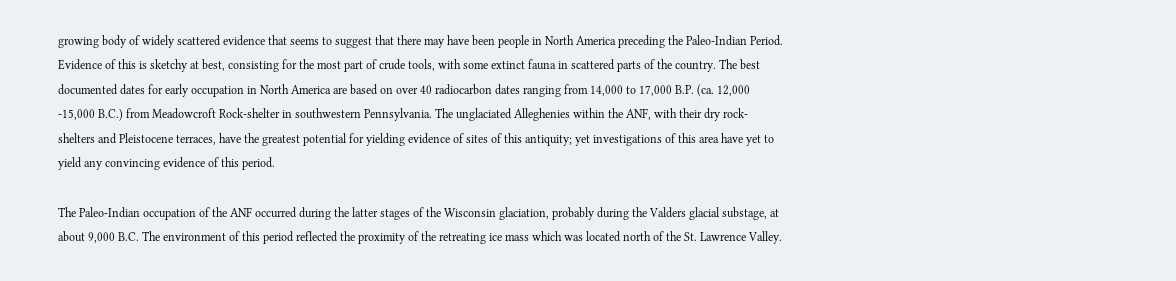growing body of widely scattered evidence that seems to suggest that there may have been people in North America preceding the Paleo-Indian Period. Evidence of this is sketchy at best, consisting for the most part of crude tools, with some extinct fauna in scattered parts of the country. The best documented dates for early occupation in North America are based on over 40 radiocarbon dates ranging from 14,000 to 17,000 B.P. (ca. 12,000 -15,000 B.C.) from Meadowcroft Rock-shelter in southwestern Pennsylvania. The unglaciated Alleghenies within the ANF, with their dry rock-shelters and Pleistocene terraces, have the greatest potential for yielding evidence of sites of this antiquity; yet investigations of this area have yet to yield any convincing evidence of this period.

The Paleo-Indian occupation of the ANF occurred during the latter stages of the Wisconsin glaciation, probably during the Valders glacial substage, at about 9,000 B.C. The environment of this period reflected the proximity of the retreating ice mass which was located north of the St. Lawrence Valley.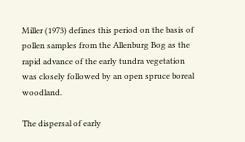Miller (1973) defines this period on the basis of pollen samples from the Allenburg Bog as the rapid advance of the early tundra vegetation was closely followed by an open spruce boreal woodland.

The dispersal of early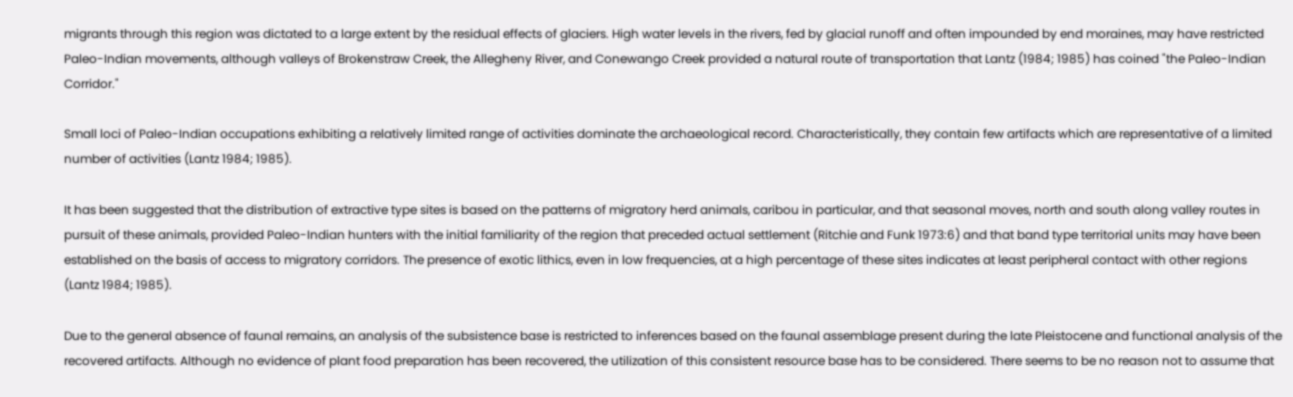migrants through this region was dictated to a large extent by the residual effects of glaciers. High water levels in the rivers, fed by glacial runoff and often impounded by end moraines, may have restricted Paleo-Indian movements, although valleys of Brokenstraw Creek, the Allegheny River, and Conewango Creek provided a natural route of transportation that Lantz (1984; 1985) has coined "the Paleo-Indian Corridor."

Small loci of Paleo-Indian occupations exhibiting a relatively limited range of activities dominate the archaeological record. Characteristically, they contain few artifacts which are representative of a limited number of activities (Lantz 1984; 1985).

It has been suggested that the distribution of extractive type sites is based on the patterns of migratory herd animals, caribou in particular, and that seasonal moves, north and south along valley routes in pursuit of these animals, provided Paleo-Indian hunters with the initial familiarity of the region that preceded actual settlement (Ritchie and Funk 1973:6) and that band type territorial units may have been established on the basis of access to migratory corridors. The presence of exotic lithics, even in low frequencies, at a high percentage of these sites indicates at least peripheral contact with other regions (Lantz 1984; 1985).

Due to the general absence of faunal remains, an analysis of the subsistence base is restricted to inferences based on the faunal assemblage present during the late Pleistocene and functional analysis of the recovered artifacts. Although no evidence of plant food preparation has been recovered, the utilization of this consistent resource base has to be considered. There seems to be no reason not to assume that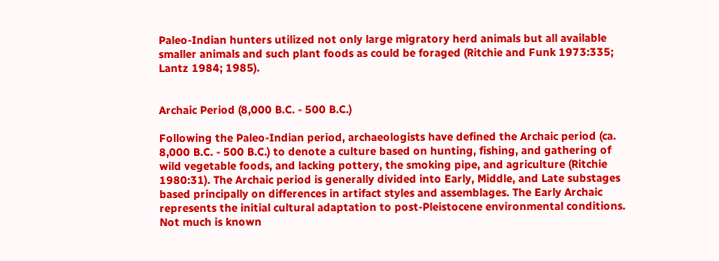Paleo-Indian hunters utilized not only large migratory herd animals but all available smaller animals and such plant foods as could be foraged (Ritchie and Funk 1973:335; Lantz 1984; 1985).


Archaic Period (8,000 B.C. - 500 B.C.)

Following the Paleo-Indian period, archaeologists have defined the Archaic period (ca. 8,000 B.C. - 500 B.C.) to denote a culture based on hunting, fishing, and gathering of wild vegetable foods, and lacking pottery, the smoking pipe, and agriculture (Ritchie 1980:31). The Archaic period is generally divided into Early, Middle, and Late substages based principally on differences in artifact styles and assemblages. The Early Archaic represents the initial cultural adaptation to post-Pleistocene environmental conditions. Not much is known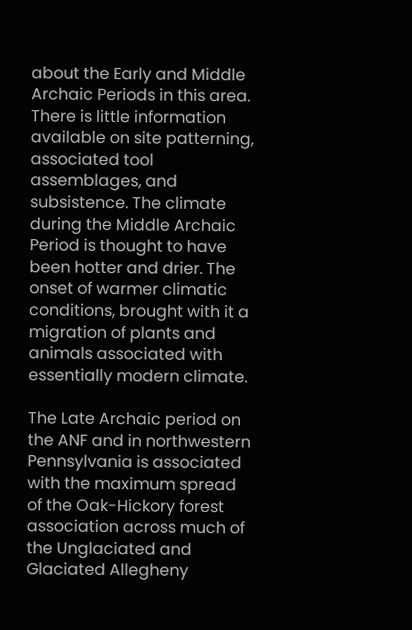about the Early and Middle Archaic Periods in this area. There is little information available on site patterning, associated tool assemblages, and subsistence. The climate during the Middle Archaic Period is thought to have been hotter and drier. The onset of warmer climatic conditions, brought with it a migration of plants and animals associated with essentially modern climate.

The Late Archaic period on the ANF and in northwestern Pennsylvania is associated with the maximum spread of the Oak-Hickory forest association across much of the Unglaciated and Glaciated Allegheny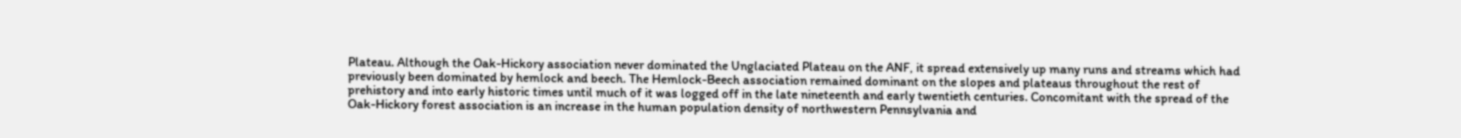Plateau. Although the Oak-Hickory association never dominated the Unglaciated Plateau on the ANF, it spread extensively up many runs and streams which had previously been dominated by hemlock and beech. The Hemlock-Beech association remained dominant on the slopes and plateaus throughout the rest of prehistory and into early historic times until much of it was logged off in the late nineteenth and early twentieth centuries. Concomitant with the spread of the Oak-Hickory forest association is an increase in the human population density of northwestern Pennsylvania and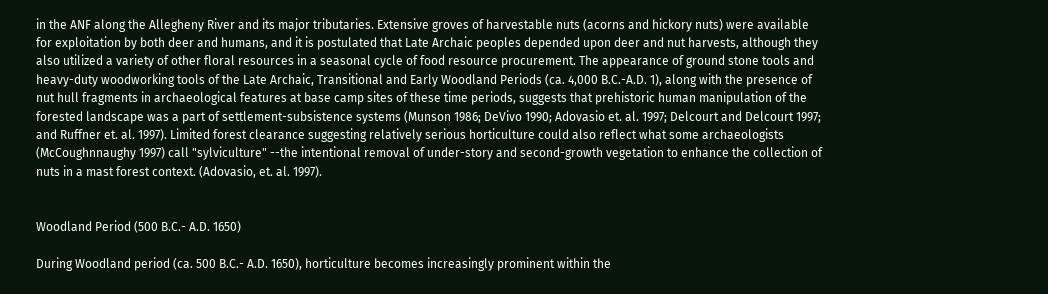in the ANF along the Allegheny River and its major tributaries. Extensive groves of harvestable nuts (acorns and hickory nuts) were available for exploitation by both deer and humans, and it is postulated that Late Archaic peoples depended upon deer and nut harvests, although they also utilized a variety of other floral resources in a seasonal cycle of food resource procurement. The appearance of ground stone tools and heavy-duty woodworking tools of the Late Archaic, Transitional and Early Woodland Periods (ca. 4,000 B.C.-A.D. 1), along with the presence of nut hull fragments in archaeological features at base camp sites of these time periods, suggests that prehistoric human manipulation of the forested landscape was a part of settlement-subsistence systems (Munson 1986; DeVivo 1990; Adovasio et. al. 1997; Delcourt and Delcourt 1997; and Ruffner et. al. 1997). Limited forest clearance suggesting relatively serious horticulture could also reflect what some archaeologists (McCoughnnaughy 1997) call "sylviculture" --the intentional removal of under-story and second-growth vegetation to enhance the collection of nuts in a mast forest context. (Adovasio, et. al. 1997).


Woodland Period (500 B.C.- A.D. 1650)

During Woodland period (ca. 500 B.C.- A.D. 1650), horticulture becomes increasingly prominent within the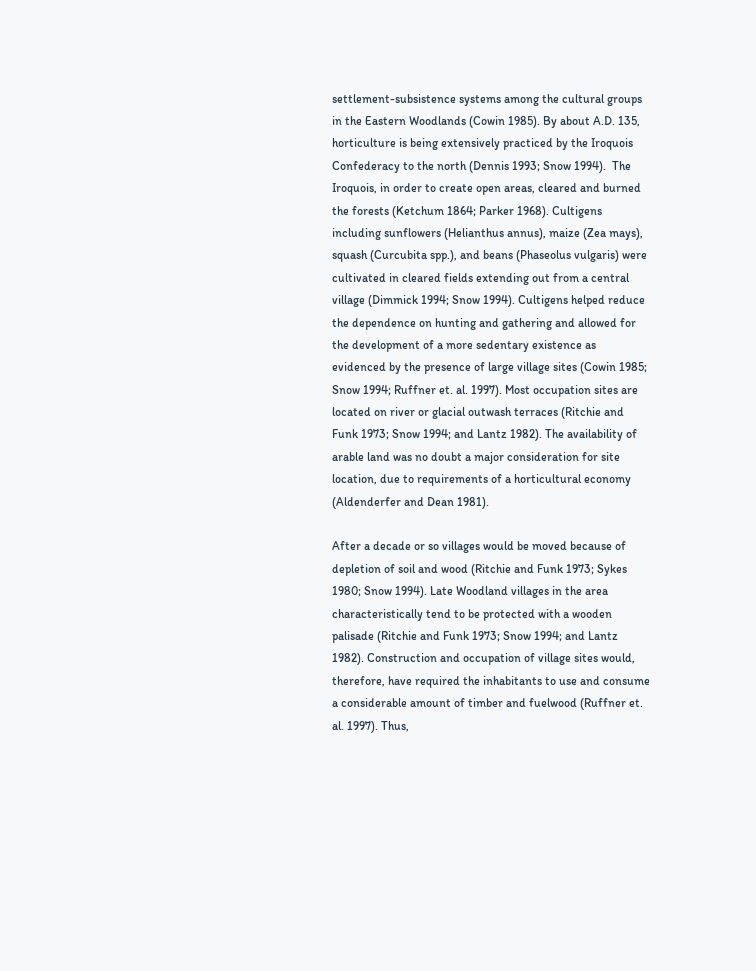settlement-subsistence systems among the cultural groups in the Eastern Woodlands (Cowin 1985). By about A.D. 135, horticulture is being extensively practiced by the Iroquois Confederacy to the north (Dennis 1993; Snow 1994).  The Iroquois, in order to create open areas, cleared and burned the forests (Ketchum 1864; Parker 1968). Cultigens including sunflowers (Helianthus annus), maize (Zea mays), squash (Curcubita spp.), and beans (Phaseolus vulgaris) were cultivated in cleared fields extending out from a central village (Dimmick 1994; Snow 1994). Cultigens helped reduce the dependence on hunting and gathering and allowed for the development of a more sedentary existence as evidenced by the presence of large village sites (Cowin 1985; Snow 1994; Ruffner et. al. 1997). Most occupation sites are located on river or glacial outwash terraces (Ritchie and Funk 1973; Snow 1994; and Lantz 1982). The availability of arable land was no doubt a major consideration for site location, due to requirements of a horticultural economy (Aldenderfer and Dean 1981).

After a decade or so villages would be moved because of depletion of soil and wood (Ritchie and Funk 1973; Sykes 1980; Snow 1994). Late Woodland villages in the area characteristically tend to be protected with a wooden palisade (Ritchie and Funk 1973; Snow 1994; and Lantz 1982). Construction and occupation of village sites would, therefore, have required the inhabitants to use and consume a considerable amount of timber and fuelwood (Ruffner et. al. 1997). Thus,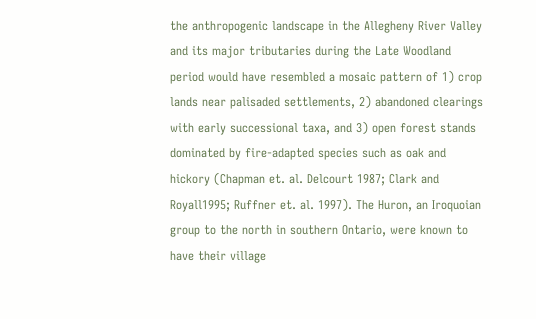the anthropogenic landscape in the Allegheny River Valley and its major tributaries during the Late Woodland period would have resembled a mosaic pattern of 1) crop lands near palisaded settlements, 2) abandoned clearings with early successional taxa, and 3) open forest stands dominated by fire-adapted species such as oak and hickory (Chapman et. al. Delcourt 1987; Clark and Royall1995; Ruffner et. al. 1997). The Huron, an Iroquoian group to the north in southern Ontario, were known to have their village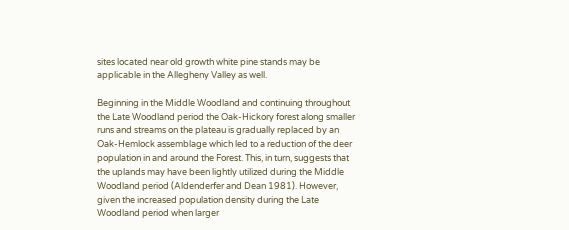sites located near old growth white pine stands may be applicable in the Allegheny Valley as well.

Beginning in the Middle Woodland and continuing throughout the Late Woodland period the Oak-Hickory forest along smaller runs and streams on the plateau is gradually replaced by an Oak-Hemlock assemblage which led to a reduction of the deer population in and around the Forest. This, in turn, suggests that the uplands may have been lightly utilized during the Middle Woodland period (Aldenderfer and Dean 1981). However, given the increased population density during the Late Woodland period when larger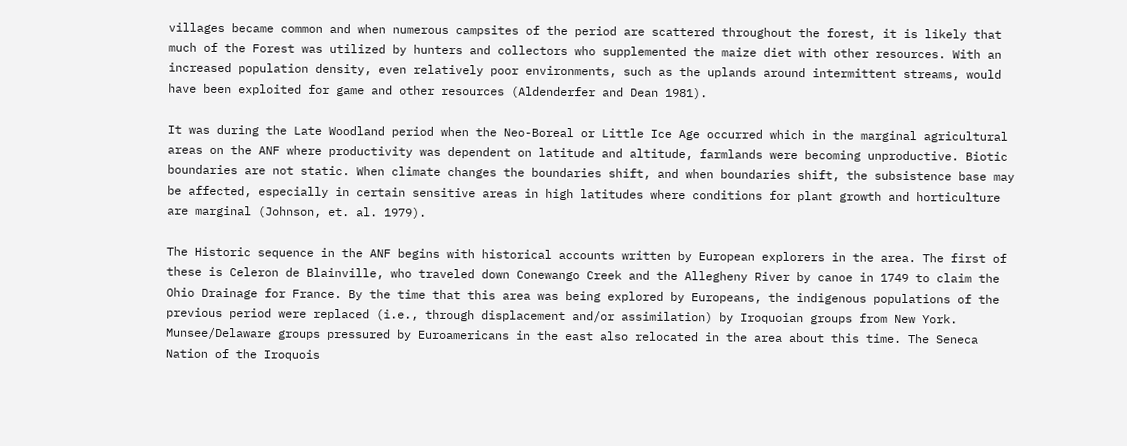villages became common and when numerous campsites of the period are scattered throughout the forest, it is likely that much of the Forest was utilized by hunters and collectors who supplemented the maize diet with other resources. With an increased population density, even relatively poor environments, such as the uplands around intermittent streams, would have been exploited for game and other resources (Aldenderfer and Dean 1981).

It was during the Late Woodland period when the Neo-Boreal or Little Ice Age occurred which in the marginal agricultural areas on the ANF where productivity was dependent on latitude and altitude, farmlands were becoming unproductive. Biotic boundaries are not static. When climate changes the boundaries shift, and when boundaries shift, the subsistence base may be affected, especially in certain sensitive areas in high latitudes where conditions for plant growth and horticulture are marginal (Johnson, et. al. 1979).

The Historic sequence in the ANF begins with historical accounts written by European explorers in the area. The first of these is Celeron de Blainville, who traveled down Conewango Creek and the Allegheny River by canoe in 1749 to claim the Ohio Drainage for France. By the time that this area was being explored by Europeans, the indigenous populations of the previous period were replaced (i.e., through displacement and/or assimilation) by Iroquoian groups from New York. Munsee/Delaware groups pressured by Euroamericans in the east also relocated in the area about this time. The Seneca Nation of the Iroquois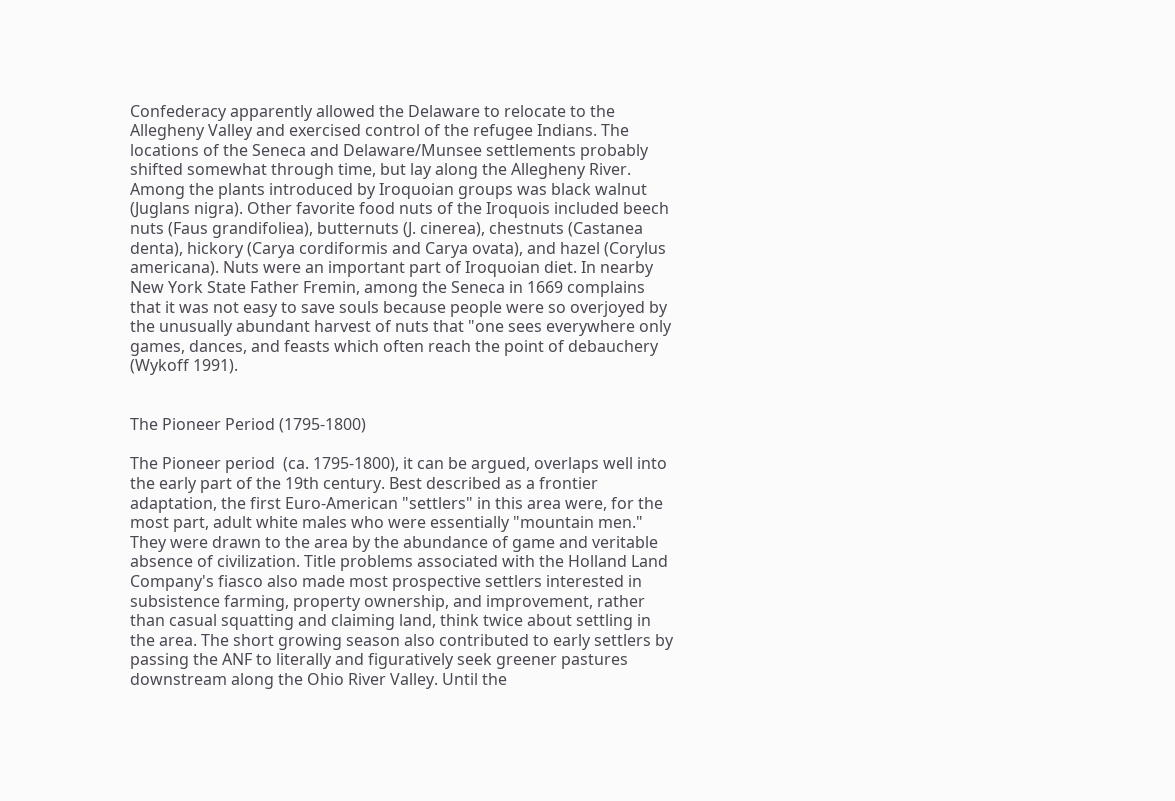Confederacy apparently allowed the Delaware to relocate to the Allegheny Valley and exercised control of the refugee Indians. The locations of the Seneca and Delaware/Munsee settlements probably shifted somewhat through time, but lay along the Allegheny River. Among the plants introduced by Iroquoian groups was black walnut (Juglans nigra). Other favorite food nuts of the Iroquois included beech nuts (Faus grandifoliea), butternuts (J. cinerea), chestnuts (Castanea denta), hickory (Carya cordiformis and Carya ovata), and hazel (Corylus americana). Nuts were an important part of Iroquoian diet. In nearby New York State Father Fremin, among the Seneca in 1669 complains that it was not easy to save souls because people were so overjoyed by the unusually abundant harvest of nuts that "one sees everywhere only games, dances, and feasts which often reach the point of debauchery (Wykoff 1991).


The Pioneer Period (1795-1800)

The Pioneer period  (ca. 1795-1800), it can be argued, overlaps well into the early part of the 19th century. Best described as a frontier adaptation, the first Euro-American "settlers" in this area were, for the most part, adult white males who were essentially "mountain men." They were drawn to the area by the abundance of game and veritable absence of civilization. Title problems associated with the Holland Land Company's fiasco also made most prospective settlers interested in subsistence farming, property ownership, and improvement, rather than casual squatting and claiming land, think twice about settling in the area. The short growing season also contributed to early settlers by passing the ANF to literally and figuratively seek greener pastures downstream along the Ohio River Valley. Until the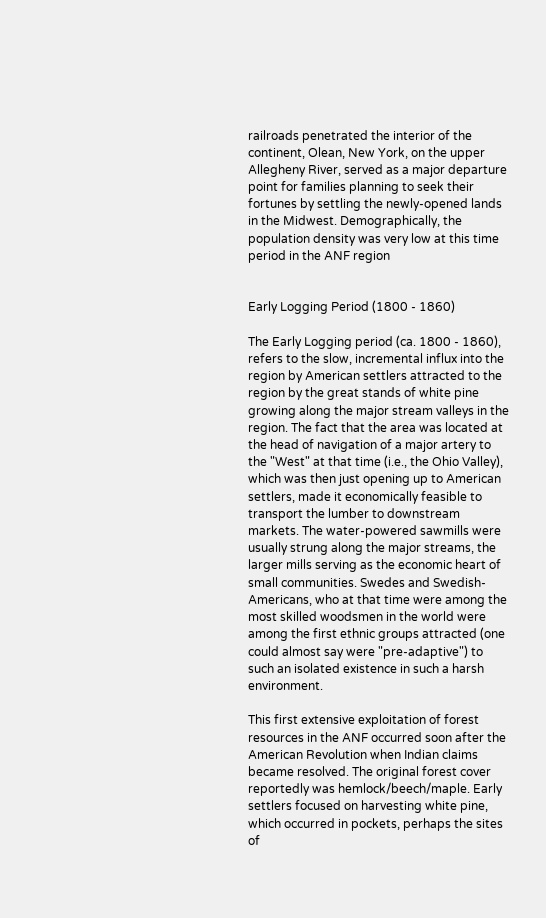railroads penetrated the interior of the continent, Olean, New York, on the upper Allegheny River, served as a major departure point for families planning to seek their fortunes by settling the newly-opened lands in the Midwest. Demographically, the population density was very low at this time period in the ANF region


Early Logging Period (1800 - 1860)

The Early Logging period (ca. 1800 - 1860), refers to the slow, incremental influx into the region by American settlers attracted to the region by the great stands of white pine growing along the major stream valleys in the region. The fact that the area was located at the head of navigation of a major artery to the "West" at that time (i.e., the Ohio Valley), which was then just opening up to American settlers, made it economically feasible to transport the lumber to downstream markets. The water-powered sawmills were usually strung along the major streams, the larger mills serving as the economic heart of small communities. Swedes and Swedish-Americans, who at that time were among the most skilled woodsmen in the world were among the first ethnic groups attracted (one could almost say were "pre-adaptive") to such an isolated existence in such a harsh environment.

This first extensive exploitation of forest resources in the ANF occurred soon after the American Revolution when Indian claims became resolved. The original forest cover reportedly was hemlock/beech/maple. Early settlers focused on harvesting white pine, which occurred in pockets, perhaps the sites of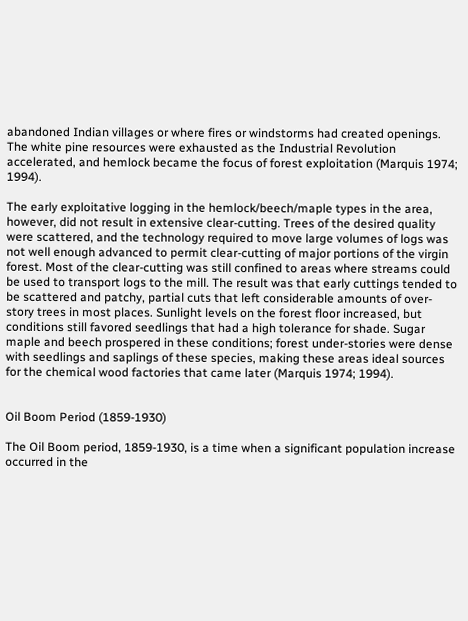abandoned Indian villages or where fires or windstorms had created openings. The white pine resources were exhausted as the Industrial Revolution accelerated, and hemlock became the focus of forest exploitation (Marquis 1974; 1994).

The early exploitative logging in the hemlock/beech/maple types in the area, however, did not result in extensive clear-cutting. Trees of the desired quality were scattered, and the technology required to move large volumes of logs was not well enough advanced to permit clear-cutting of major portions of the virgin forest. Most of the clear-cutting was still confined to areas where streams could be used to transport logs to the mill. The result was that early cuttings tended to be scattered and patchy, partial cuts that left considerable amounts of over-story trees in most places. Sunlight levels on the forest floor increased, but conditions still favored seedlings that had a high tolerance for shade. Sugar maple and beech prospered in these conditions; forest under-stories were dense with seedlings and saplings of these species, making these areas ideal sources for the chemical wood factories that came later (Marquis 1974; 1994).


Oil Boom Period (1859-1930)

The Oil Boom period, 1859-1930, is a time when a significant population increase occurred in the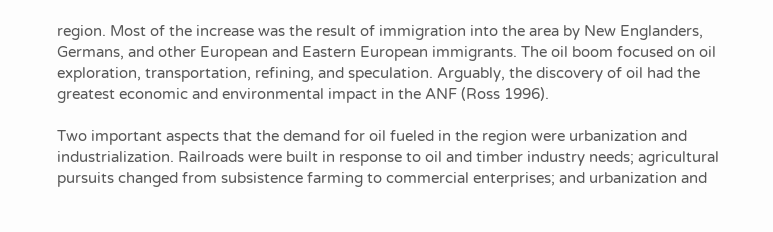region. Most of the increase was the result of immigration into the area by New Englanders, Germans, and other European and Eastern European immigrants. The oil boom focused on oil exploration, transportation, refining, and speculation. Arguably, the discovery of oil had the greatest economic and environmental impact in the ANF (Ross 1996).

Two important aspects that the demand for oil fueled in the region were urbanization and industrialization. Railroads were built in response to oil and timber industry needs; agricultural pursuits changed from subsistence farming to commercial enterprises; and urbanization and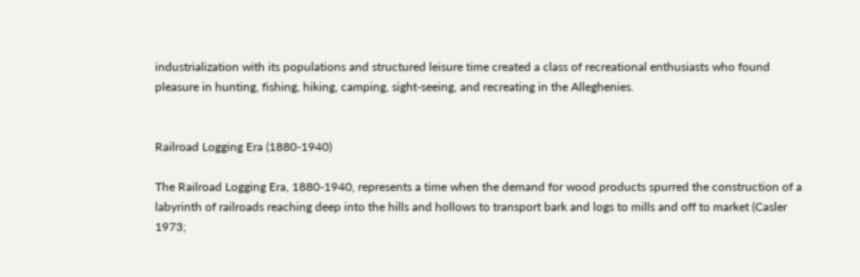industrialization with its populations and structured leisure time created a class of recreational enthusiasts who found pleasure in hunting, fishing, hiking, camping, sight-seeing, and recreating in the Alleghenies.


Railroad Logging Era (1880-1940)

The Railroad Logging Era, 1880-1940, represents a time when the demand for wood products spurred the construction of a labyrinth of railroads reaching deep into the hills and hollows to transport bark and logs to mills and off to market (Casler 1973;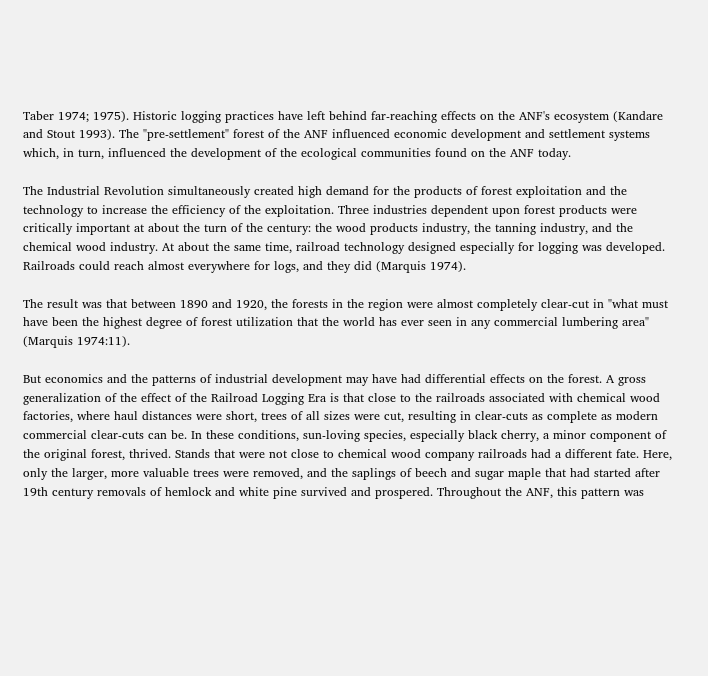Taber 1974; 1975). Historic logging practices have left behind far-reaching effects on the ANF's ecosystem (Kandare and Stout 1993). The "pre-settlement" forest of the ANF influenced economic development and settlement systems which, in turn, influenced the development of the ecological communities found on the ANF today.

The Industrial Revolution simultaneously created high demand for the products of forest exploitation and the technology to increase the efficiency of the exploitation. Three industries dependent upon forest products were critically important at about the turn of the century: the wood products industry, the tanning industry, and the chemical wood industry. At about the same time, railroad technology designed especially for logging was developed. Railroads could reach almost everywhere for logs, and they did (Marquis 1974).

The result was that between 1890 and 1920, the forests in the region were almost completely clear-cut in "what must have been the highest degree of forest utilization that the world has ever seen in any commercial lumbering area" (Marquis 1974:11).

But economics and the patterns of industrial development may have had differential effects on the forest. A gross generalization of the effect of the Railroad Logging Era is that close to the railroads associated with chemical wood factories, where haul distances were short, trees of all sizes were cut, resulting in clear-cuts as complete as modern commercial clear-cuts can be. In these conditions, sun-loving species, especially black cherry, a minor component of the original forest, thrived. Stands that were not close to chemical wood company railroads had a different fate. Here, only the larger, more valuable trees were removed, and the saplings of beech and sugar maple that had started after 19th century removals of hemlock and white pine survived and prospered. Throughout the ANF, this pattern was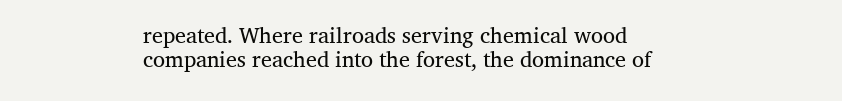repeated. Where railroads serving chemical wood companies reached into the forest, the dominance of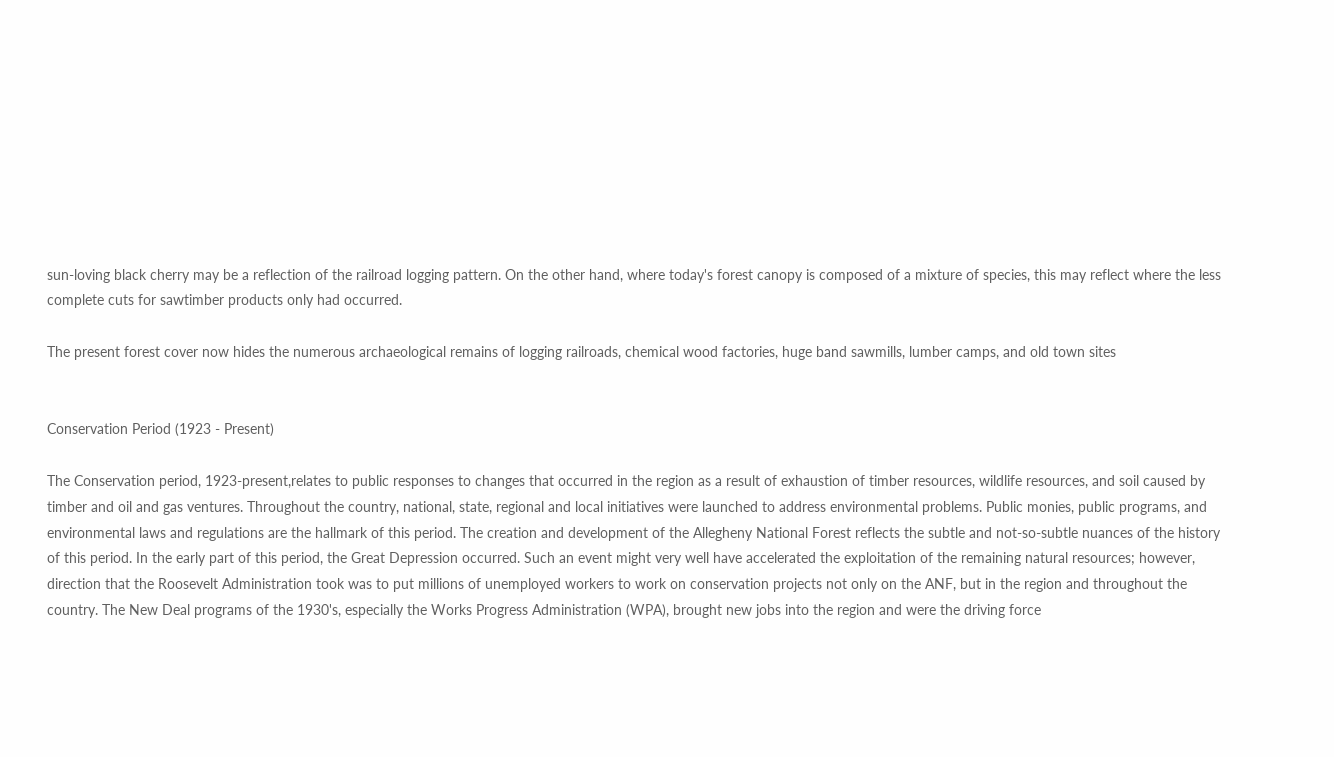sun-loving black cherry may be a reflection of the railroad logging pattern. On the other hand, where today's forest canopy is composed of a mixture of species, this may reflect where the less complete cuts for sawtimber products only had occurred.

The present forest cover now hides the numerous archaeological remains of logging railroads, chemical wood factories, huge band sawmills, lumber camps, and old town sites


Conservation Period (1923 - Present)

The Conservation period, 1923-present,relates to public responses to changes that occurred in the region as a result of exhaustion of timber resources, wildlife resources, and soil caused by timber and oil and gas ventures. Throughout the country, national, state, regional and local initiatives were launched to address environmental problems. Public monies, public programs, and environmental laws and regulations are the hallmark of this period. The creation and development of the Allegheny National Forest reflects the subtle and not-so-subtle nuances of the history of this period. In the early part of this period, the Great Depression occurred. Such an event might very well have accelerated the exploitation of the remaining natural resources; however, direction that the Roosevelt Administration took was to put millions of unemployed workers to work on conservation projects not only on the ANF, but in the region and throughout the country. The New Deal programs of the 1930's, especially the Works Progress Administration (WPA), brought new jobs into the region and were the driving force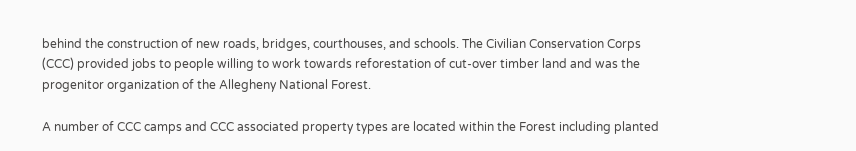behind the construction of new roads, bridges, courthouses, and schools. The Civilian Conservation Corps (CCC) provided jobs to people willing to work towards reforestation of cut-over timber land and was the progenitor organization of the Allegheny National Forest.

A number of CCC camps and CCC associated property types are located within the Forest including planted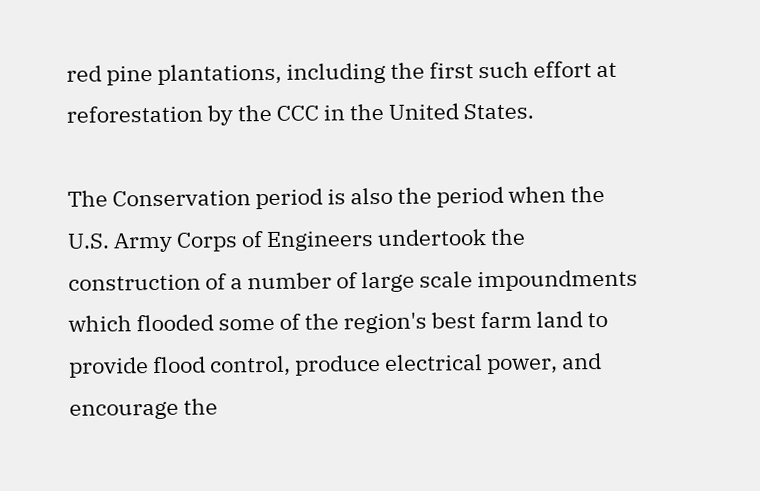red pine plantations, including the first such effort at reforestation by the CCC in the United States.

The Conservation period is also the period when the U.S. Army Corps of Engineers undertook the construction of a number of large scale impoundments which flooded some of the region's best farm land to provide flood control, produce electrical power, and encourage the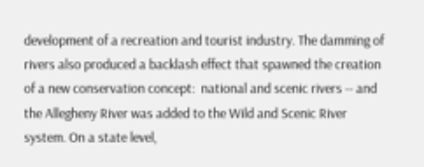development of a recreation and tourist industry. The damming of rivers also produced a backlash effect that spawned the creation of a new conservation concept:  national and scenic rivers -- and the Allegheny River was added to the Wild and Scenic River system. On a state level,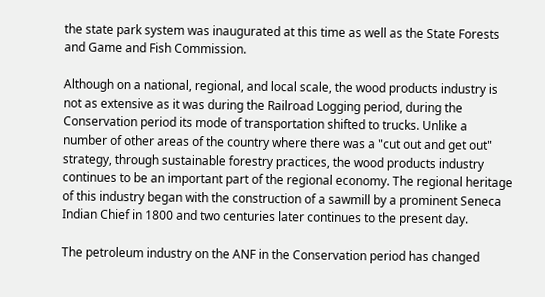the state park system was inaugurated at this time as well as the State Forests and Game and Fish Commission.

Although on a national, regional, and local scale, the wood products industry is not as extensive as it was during the Railroad Logging period, during the Conservation period its mode of transportation shifted to trucks. Unlike a number of other areas of the country where there was a "cut out and get out" strategy, through sustainable forestry practices, the wood products industry continues to be an important part of the regional economy. The regional heritage of this industry began with the construction of a sawmill by a prominent Seneca Indian Chief in 1800 and two centuries later continues to the present day.

The petroleum industry on the ANF in the Conservation period has changed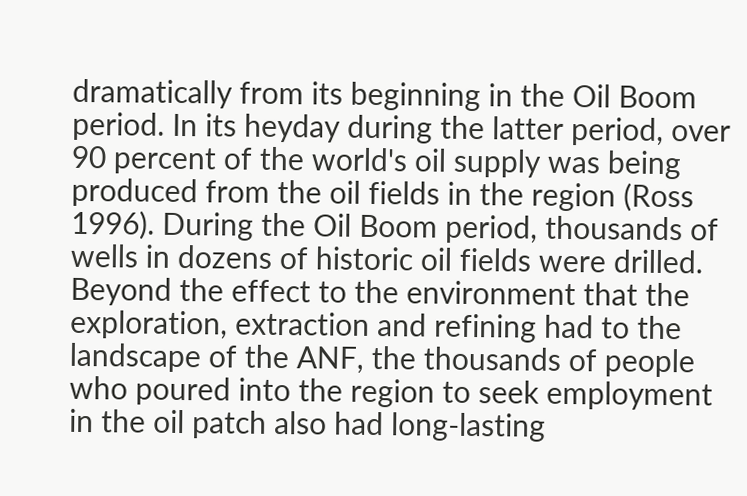dramatically from its beginning in the Oil Boom period. In its heyday during the latter period, over 90 percent of the world's oil supply was being produced from the oil fields in the region (Ross 1996). During the Oil Boom period, thousands of wells in dozens of historic oil fields were drilled. Beyond the effect to the environment that the exploration, extraction and refining had to the landscape of the ANF, the thousands of people who poured into the region to seek employment in the oil patch also had long-lasting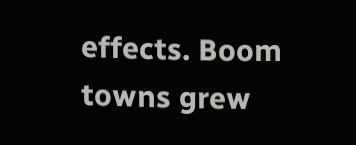effects. Boom towns grew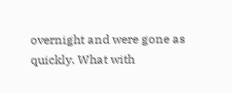overnight and were gone as quickly. What with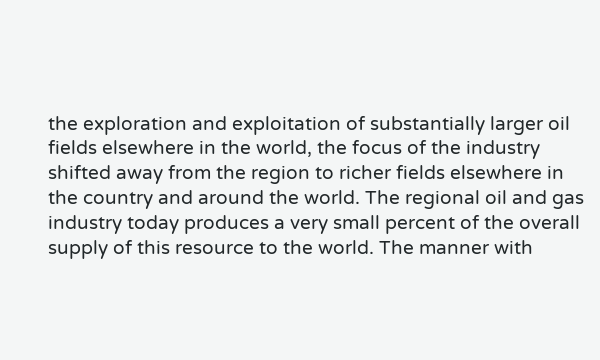the exploration and exploitation of substantially larger oil fields elsewhere in the world, the focus of the industry shifted away from the region to richer fields elsewhere in the country and around the world. The regional oil and gas industry today produces a very small percent of the overall supply of this resource to the world. The manner with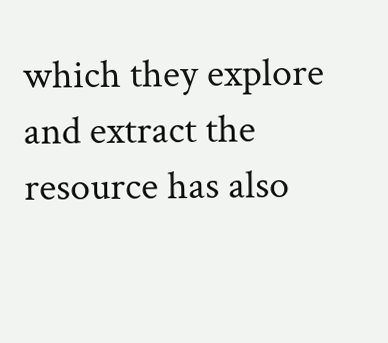which they explore and extract the resource has also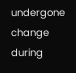undergone change during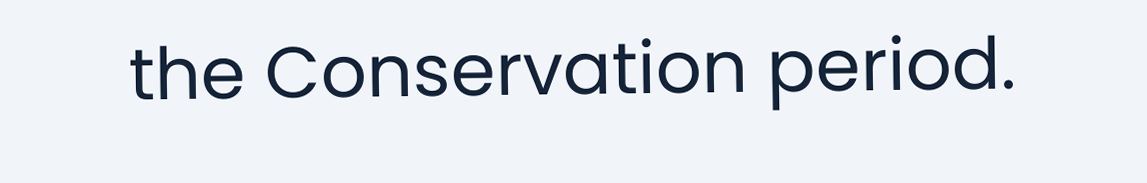the Conservation period.